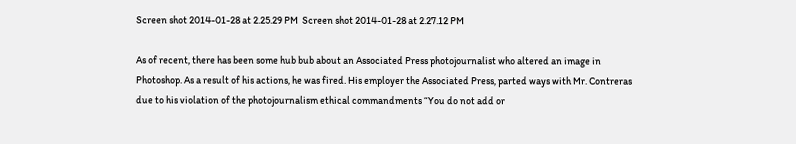Screen shot 2014-01-28 at 2.25.29 PM  Screen shot 2014-01-28 at 2.27.12 PM

As of recent, there has been some hub bub about an Associated Press photojournalist who altered an image in Photoshop. As a result of his actions, he was fired. His employer the Associated Press, parted ways with Mr. Contreras due to his violation of the photojournalism ethical commandments “You do not add or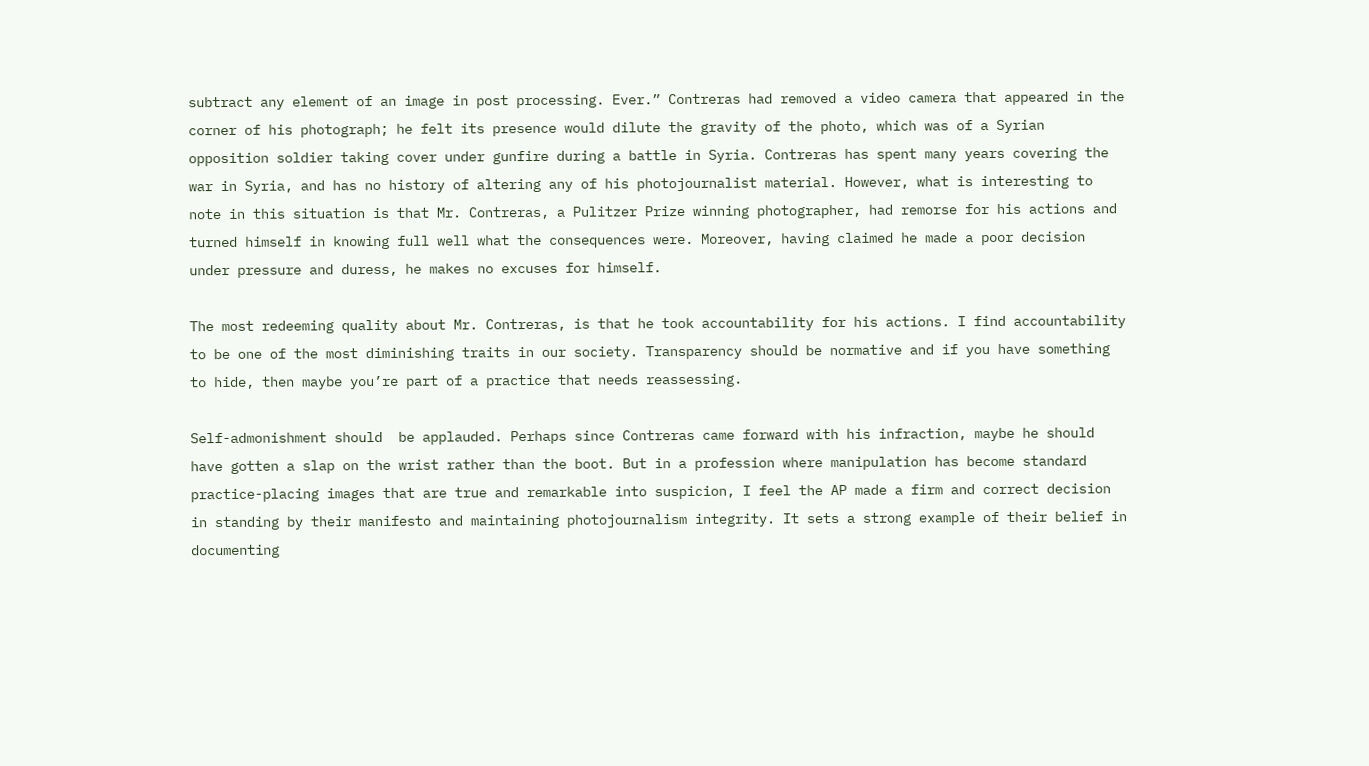subtract any element of an image in post processing. Ever.” Contreras had removed a video camera that appeared in the corner of his photograph; he felt its presence would dilute the gravity of the photo, which was of a Syrian opposition soldier taking cover under gunfire during a battle in Syria. Contreras has spent many years covering the war in Syria, and has no history of altering any of his photojournalist material. However, what is interesting to note in this situation is that Mr. Contreras, a Pulitzer Prize winning photographer, had remorse for his actions and turned himself in knowing full well what the consequences were. Moreover, having claimed he made a poor decision under pressure and duress, he makes no excuses for himself.

The most redeeming quality about Mr. Contreras, is that he took accountability for his actions. I find accountability to be one of the most diminishing traits in our society. Transparency should be normative and if you have something to hide, then maybe you’re part of a practice that needs reassessing.

Self-admonishment should  be applauded. Perhaps since Contreras came forward with his infraction, maybe he should have gotten a slap on the wrist rather than the boot. But in a profession where manipulation has become standard practice-placing images that are true and remarkable into suspicion, I feel the AP made a firm and correct decision in standing by their manifesto and maintaining photojournalism integrity. It sets a strong example of their belief in documenting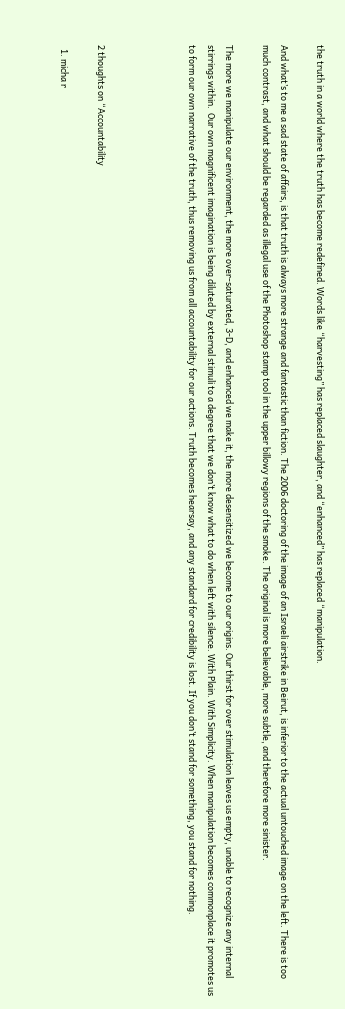the truth in a world where the truth has become redefined. Words like “harvesting” has replaced slaughter, and “enhanced” has replaced “manipulation.

And what’s to me a sad state of affairs, is that truth is always more strange and fantastic than fiction. The 2006 doctoring of the image of an Israeli airstrike in Beirut, is inferior to the actual untouched image on the left. There is too much contrast, and what should be regarded as illegal use of the Photoshop stamp tool in the upper billowy regions of the smoke. The original is more believable, more subtle, and therefore more sinister.

The more we manipulate our environment, the more over-saturated, 3-D, and enhanced we make it, the more desensitized we become to our origins. Our thirst for over stimulation leaves us empty, unable to recognize any internal stirrings within.  Our own magnificent imagination is being diluted by external stimuli to a degree that we don’t know what to do when left with silence. With Plain. With Simplicity. When manipulation becomes commonplace it promotes us to form our own narrative of the truth, thus removing us from all accountability for our actions. Truth becomes hearsay, and any standard for credibility is lost. If you don’t stand for something, you stand for nothing.




2 thoughts on “Accountability

  1. micha r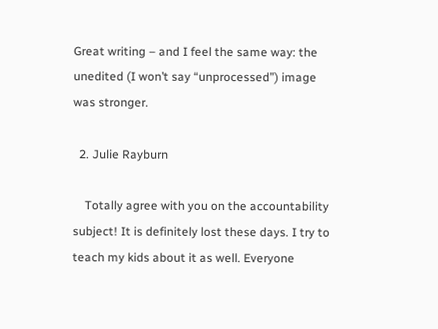Great writing – and I feel the same way: the unedited (I won’t say “unprocessed”) image was stronger.

  2. Julie Rayburn

    Totally agree with you on the accountability subject! It is definitely lost these days. I try to teach my kids about it as well. Everyone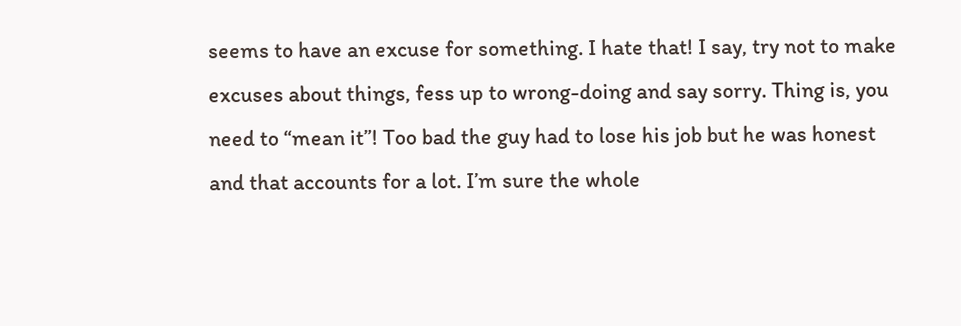seems to have an excuse for something. I hate that! I say, try not to make excuses about things, fess up to wrong-doing and say sorry. Thing is, you need to “mean it”! Too bad the guy had to lose his job but he was honest and that accounts for a lot. I’m sure the whole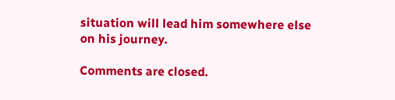situation will lead him somewhere else on his journey.

Comments are closed.